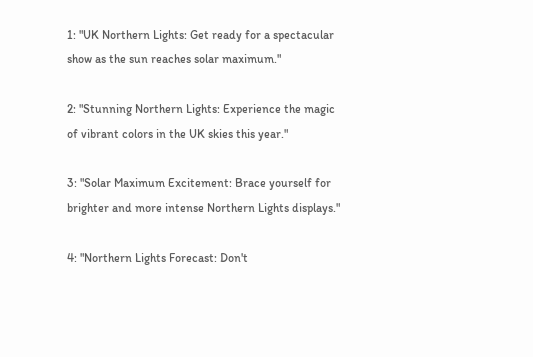1: "UK Northern Lights: Get ready for a spectacular show as the sun reaches solar maximum."

2: "Stunning Northern Lights: Experience the magic of vibrant colors in the UK skies this year."

3: "Solar Maximum Excitement: Brace yourself for brighter and more intense Northern Lights displays."

4: "Northern Lights Forecast: Don't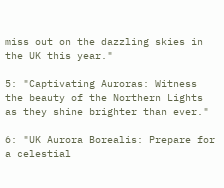miss out on the dazzling skies in the UK this year."

5: "Captivating Auroras: Witness the beauty of the Northern Lights as they shine brighter than ever."

6: "UK Aurora Borealis: Prepare for a celestial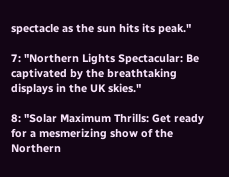spectacle as the sun hits its peak."

7: "Northern Lights Spectacular: Be captivated by the breathtaking displays in the UK skies."

8: "Solar Maximum Thrills: Get ready for a mesmerizing show of the Northern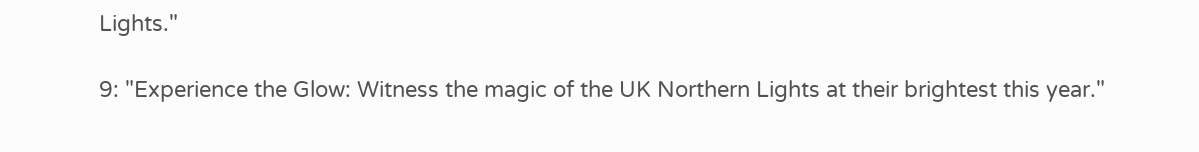Lights."

9: "Experience the Glow: Witness the magic of the UK Northern Lights at their brightest this year."